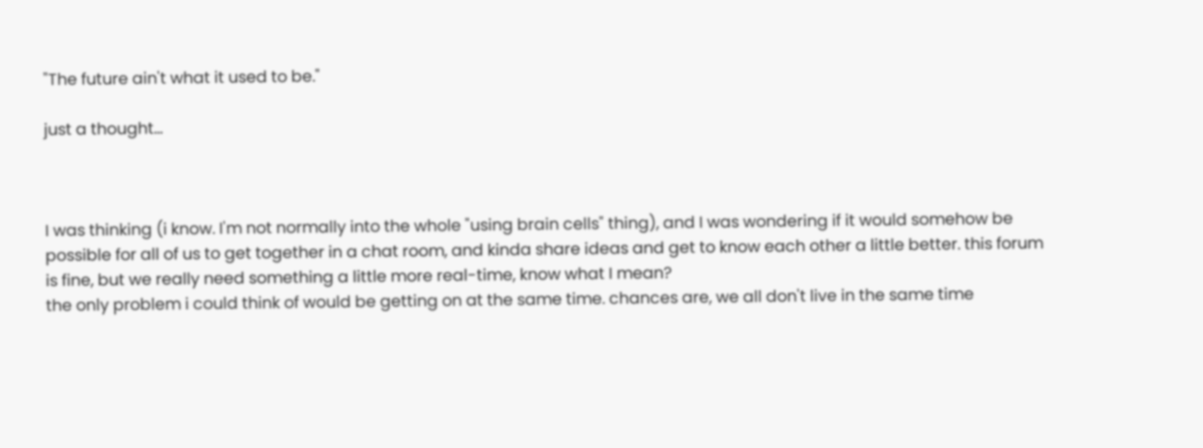"The future ain't what it used to be."

just a thought...



I was thinking (i know. I'm not normally into the whole "using brain cells" thing), and I was wondering if it would somehow be possible for all of us to get together in a chat room, and kinda share ideas and get to know each other a little better. this forum is fine, but we really need something a little more real-time, know what I mean?
the only problem i could think of would be getting on at the same time. chances are, we all don't live in the same time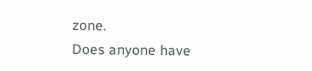zone.
Does anyone have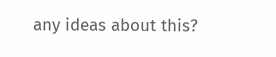any ideas about this?